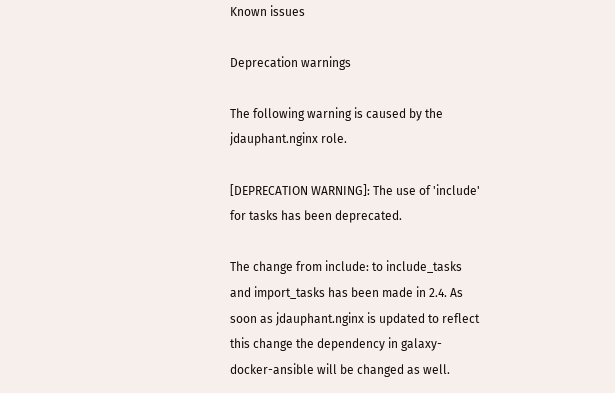Known issues

Deprecation warnings

The following warning is caused by the jdauphant.nginx role.

[DEPRECATION WARNING]: The use of 'include' for tasks has been deprecated.

The change from include: to include_tasks and import_tasks has been made in 2.4. As soon as jdauphant.nginx is updated to reflect this change the dependency in galaxy-docker-ansible will be changed as well.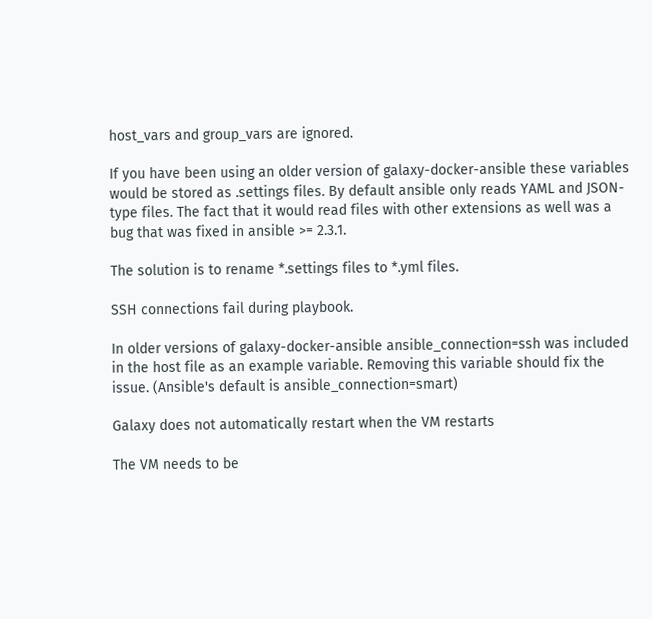host_vars and group_vars are ignored.

If you have been using an older version of galaxy-docker-ansible these variables would be stored as .settings files. By default ansible only reads YAML and JSON-type files. The fact that it would read files with other extensions as well was a bug that was fixed in ansible >= 2.3.1.

The solution is to rename *.settings files to *.yml files.

SSH connections fail during playbook.

In older versions of galaxy-docker-ansible ansible_connection=ssh was included in the host file as an example variable. Removing this variable should fix the issue. (Ansible's default is ansible_connection=smart)

Galaxy does not automatically restart when the VM restarts

The VM needs to be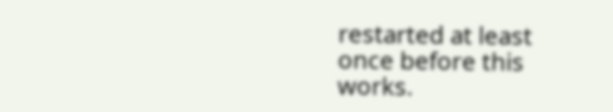restarted at least once before this works.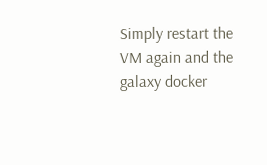Simply restart the VM again and the galaxy docker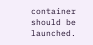container should be launched.